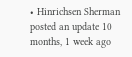• Hinrichsen Sherman posted an update 10 months, 1 week ago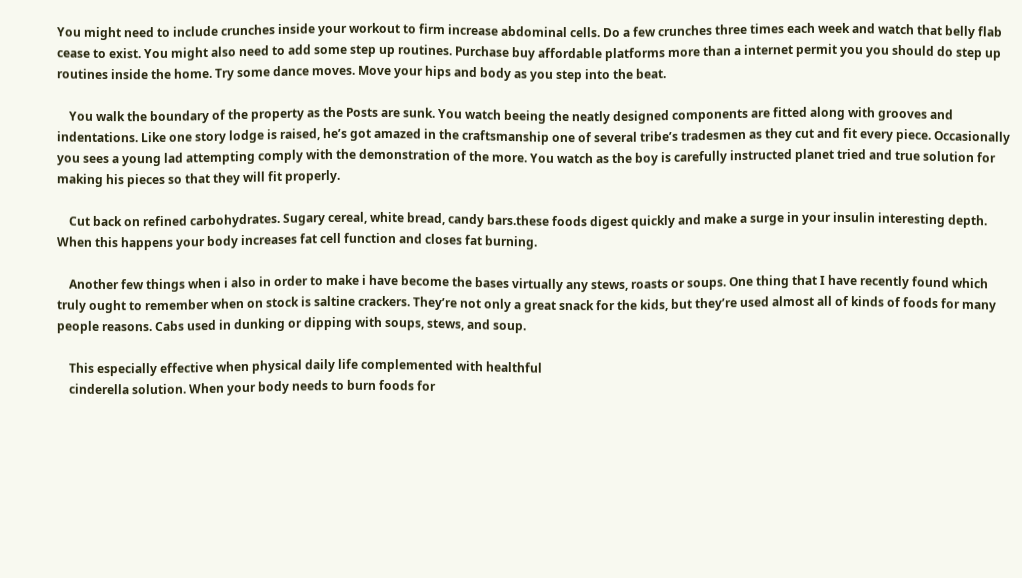You might need to include crunches inside your workout to firm increase abdominal cells. Do a few crunches three times each week and watch that belly flab cease to exist. You might also need to add some step up routines. Purchase buy affordable platforms more than a internet permit you you should do step up routines inside the home. Try some dance moves. Move your hips and body as you step into the beat.

    You walk the boundary of the property as the Posts are sunk. You watch beeing the neatly designed components are fitted along with grooves and indentations. Like one story lodge is raised, he’s got amazed in the craftsmanship one of several tribe’s tradesmen as they cut and fit every piece. Occasionally you sees a young lad attempting comply with the demonstration of the more. You watch as the boy is carefully instructed planet tried and true solution for making his pieces so that they will fit properly.

    Cut back on refined carbohydrates. Sugary cereal, white bread, candy bars.these foods digest quickly and make a surge in your insulin interesting depth. When this happens your body increases fat cell function and closes fat burning.

    Another few things when i also in order to make i have become the bases virtually any stews, roasts or soups. One thing that I have recently found which truly ought to remember when on stock is saltine crackers. They’re not only a great snack for the kids, but they’re used almost all of kinds of foods for many people reasons. Cabs used in dunking or dipping with soups, stews, and soup.

    This especially effective when physical daily life complemented with healthful
    cinderella solution. When your body needs to burn foods for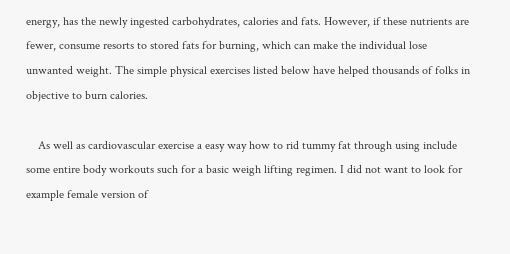energy, has the newly ingested carbohydrates, calories and fats. However, if these nutrients are fewer, consume resorts to stored fats for burning, which can make the individual lose unwanted weight. The simple physical exercises listed below have helped thousands of folks in objective to burn calories.

    As well as cardiovascular exercise a easy way how to rid tummy fat through using include some entire body workouts such for a basic weigh lifting regimen. I did not want to look for example female version of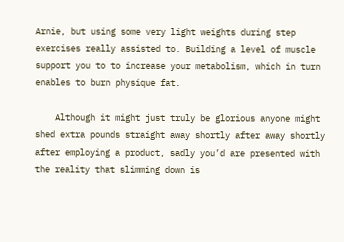Arnie, but using some very light weights during step exercises really assisted to. Building a level of muscle support you to to increase your metabolism, which in turn enables to burn physique fat.

    Although it might just truly be glorious anyone might shed extra pounds straight away shortly after away shortly after employing a product, sadly you’d are presented with the reality that slimming down is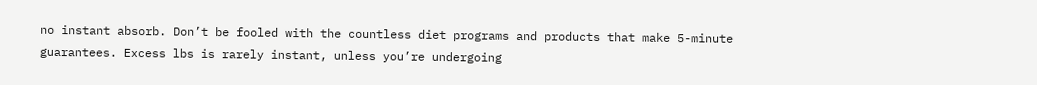no instant absorb. Don’t be fooled with the countless diet programs and products that make 5-minute guarantees. Excess lbs is rarely instant, unless you’re undergoing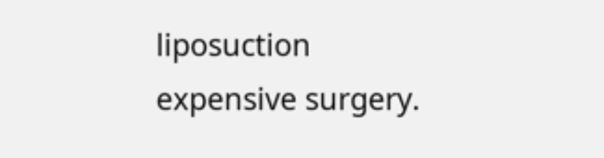liposuction expensive surgery.